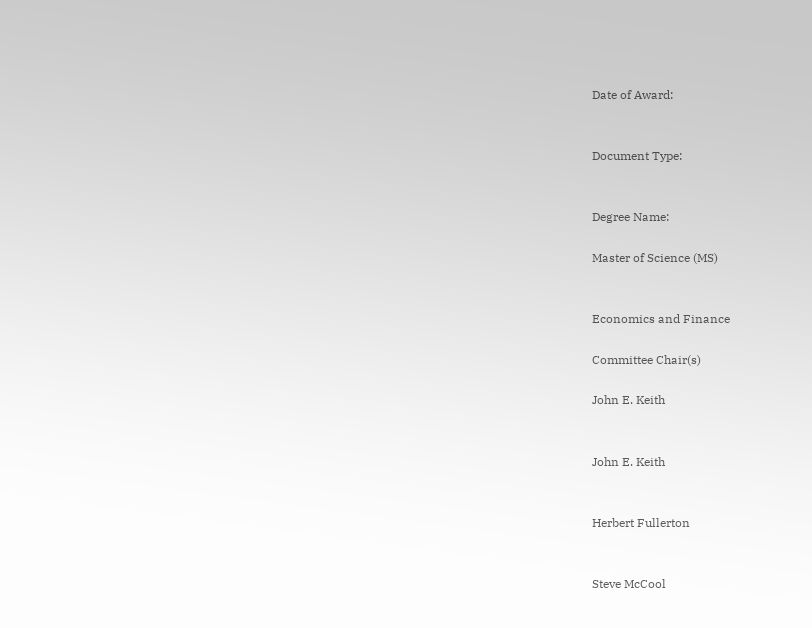Date of Award:


Document Type:


Degree Name:

Master of Science (MS)


Economics and Finance

Committee Chair(s)

John E. Keith


John E. Keith


Herbert Fullerton


Steve McCool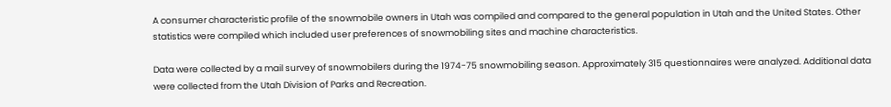A consumer characteristic profile of the snowmobile owners in Utah was compiled and compared to the general population in Utah and the United States. Other statistics were compiled which included user preferences of snowmobiling sites and machine characteristics.

Data were collected by a mail survey of snowmobilers during the 1974-75 snowmobiling season. Approximately 315 questionnaires were analyzed. Additional data were collected from the Utah Division of Parks and Recreation.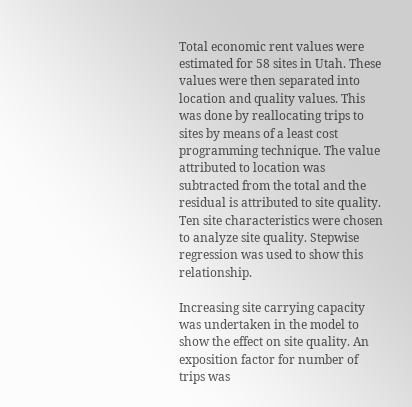Total economic rent values were estimated for 58 sites in Utah. These values were then separated into location and quality values. This was done by reallocating trips to sites by means of a least cost programming technique. The value attributed to location was subtracted from the total and the residual is attributed to site quality. Ten site characteristics were chosen to analyze site quality. Stepwise regression was used to show this relationship.

Increasing site carrying capacity was undertaken in the model to show the effect on site quality. An exposition factor for number of trips was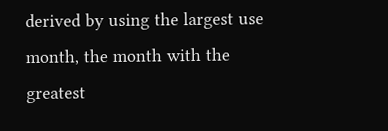derived by using the largest use month, the month with the greatest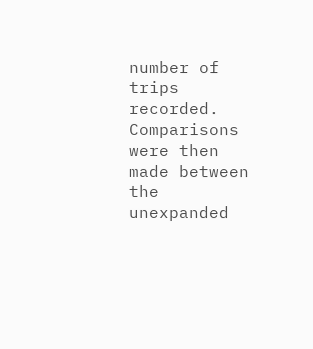number of trips recorded. Comparisons were then made between the unexpanded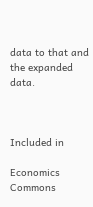data to that and the expanded data.



Included in

Economics Commons